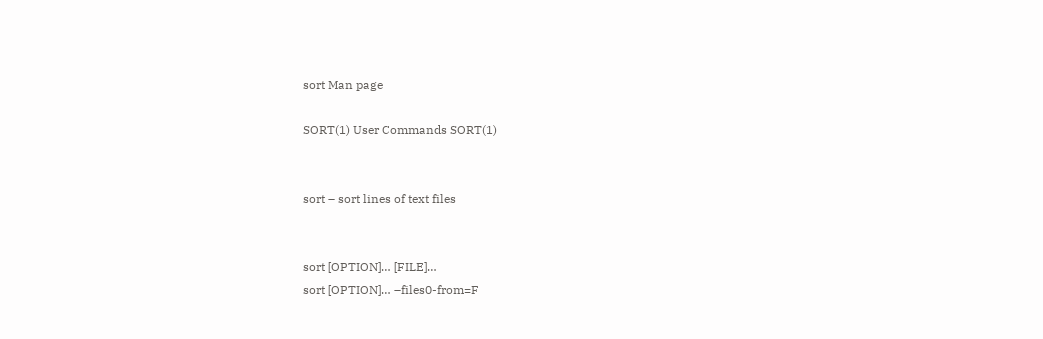sort Man page

SORT(1) User Commands SORT(1)


sort – sort lines of text files


sort [OPTION]… [FILE]…
sort [OPTION]… –files0-from=F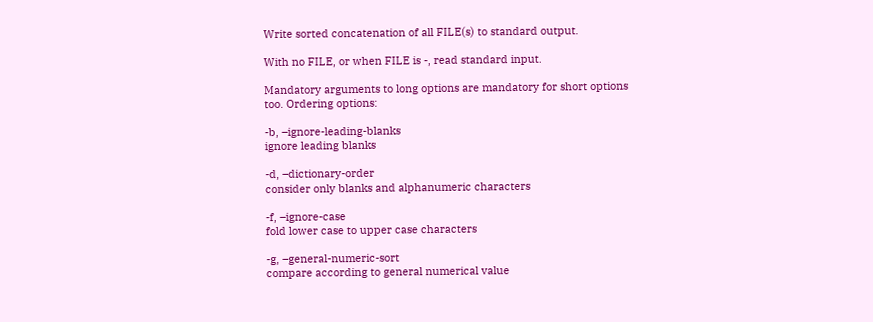Write sorted concatenation of all FILE(s) to standard output.

With no FILE, or when FILE is -, read standard input.

Mandatory arguments to long options are mandatory for short options
too. Ordering options:

-b, –ignore-leading-blanks
ignore leading blanks

-d, –dictionary-order
consider only blanks and alphanumeric characters

-f, –ignore-case
fold lower case to upper case characters

-g, –general-numeric-sort
compare according to general numerical value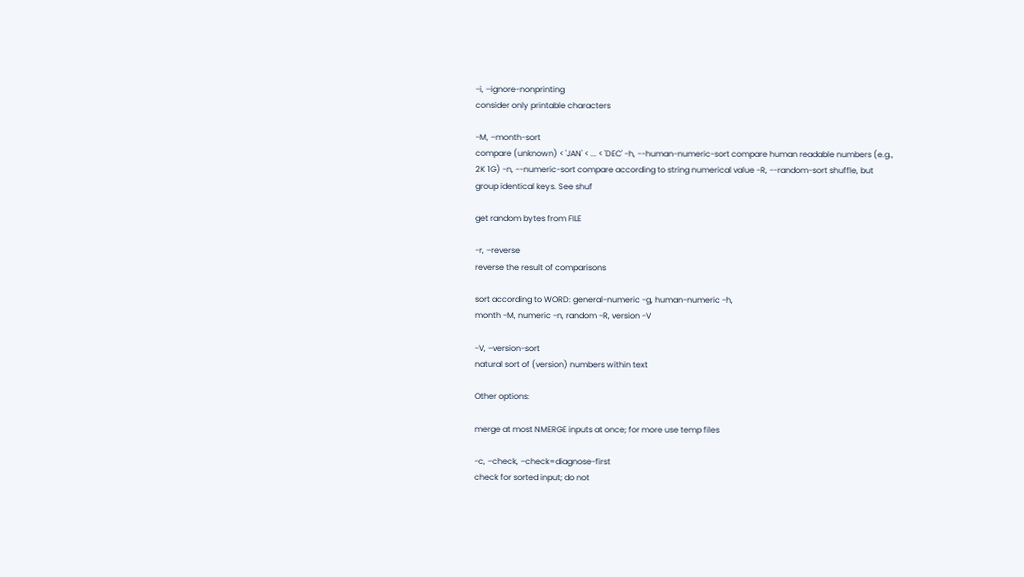-i, –ignore-nonprinting
consider only printable characters

-M, –month-sort
compare (unknown) < 'JAN' < ... < 'DEC' -h, --human-numeric-sort compare human readable numbers (e.g., 2K 1G) -n, --numeric-sort compare according to string numerical value -R, --random-sort shuffle, but group identical keys. See shuf

get random bytes from FILE

-r, –reverse
reverse the result of comparisons

sort according to WORD: general-numeric -g, human-numeric -h,
month -M, numeric -n, random -R, version -V

-V, –version-sort
natural sort of (version) numbers within text

Other options:

merge at most NMERGE inputs at once; for more use temp files

-c, –check, –check=diagnose-first
check for sorted input; do not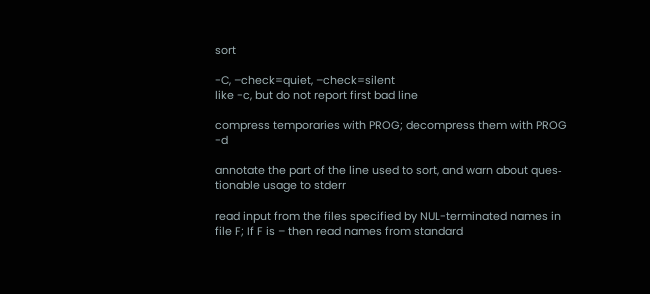sort

-C, –check=quiet, –check=silent
like -c, but do not report first bad line

compress temporaries with PROG; decompress them with PROG -d

annotate the part of the line used to sort, and warn about ques‐
tionable usage to stderr

read input from the files specified by NUL-terminated names in
file F; If F is – then read names from standard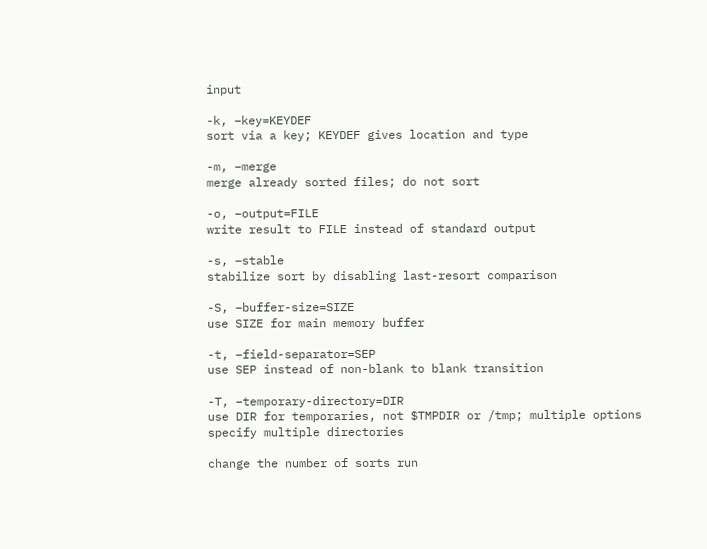input

-k, –key=KEYDEF
sort via a key; KEYDEF gives location and type

-m, –merge
merge already sorted files; do not sort

-o, –output=FILE
write result to FILE instead of standard output

-s, –stable
stabilize sort by disabling last-resort comparison

-S, –buffer-size=SIZE
use SIZE for main memory buffer

-t, –field-separator=SEP
use SEP instead of non-blank to blank transition

-T, –temporary-directory=DIR
use DIR for temporaries, not $TMPDIR or /tmp; multiple options
specify multiple directories

change the number of sorts run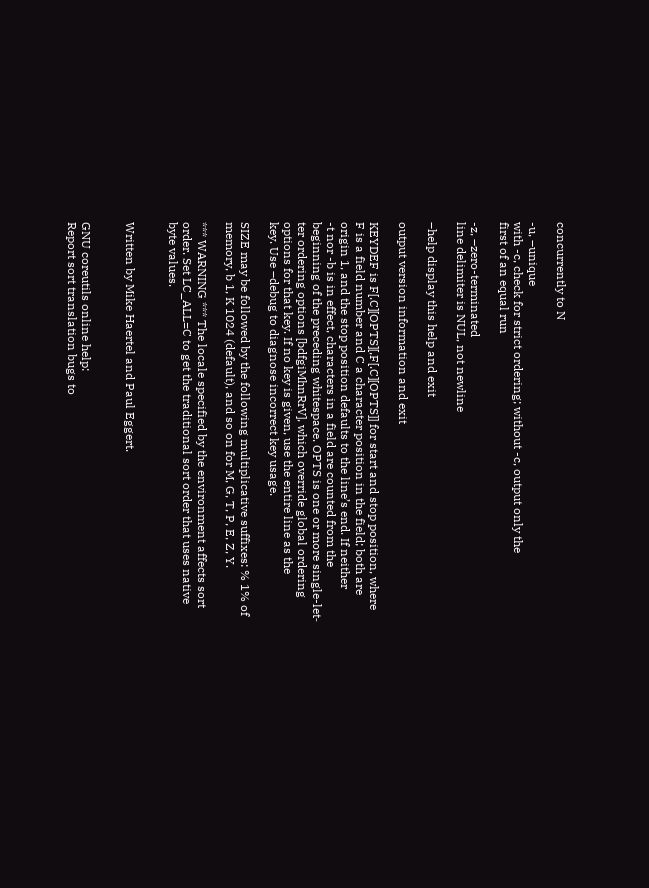concurrently to N

-u, –unique
with -c, check for strict ordering; without -c, output only the
first of an equal run

-z, –zero-terminated
line delimiter is NUL, not newline

–help display this help and exit

output version information and exit

KEYDEF is F[.C][OPTS][,F[.C][OPTS]] for start and stop position, where
F is a field number and C a character position in the field; both are
origin 1, and the stop position defaults to the line’s end. If neither
-t nor -b is in effect, characters in a field are counted from the
beginning of the preceding whitespace. OPTS is one or more single-let‐
ter ordering options [bdfgiMhnRrV], which override global ordering
options for that key. If no key is given, use the entire line as the
key. Use –debug to diagnose incorrect key usage.

SIZE may be followed by the following multiplicative suffixes: % 1% of
memory, b 1, K 1024 (default), and so on for M, G, T, P, E, Z, Y.

*** WARNING *** The locale specified by the environment affects sort
order. Set LC_ALL=C to get the traditional sort order that uses native
byte values.


Written by Mike Haertel and Paul Eggert.


GNU coreutils online help:
Report sort translation bugs to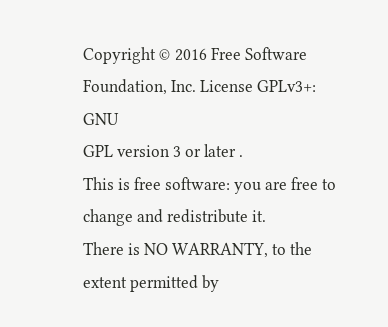Copyright © 2016 Free Software Foundation, Inc. License GPLv3+: GNU
GPL version 3 or later .
This is free software: you are free to change and redistribute it.
There is NO WARRANTY, to the extent permitted by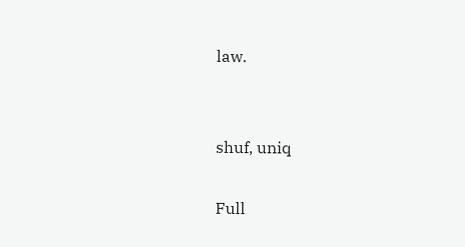law.


shuf, uniq

Full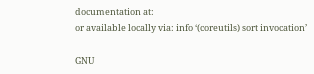documentation at:
or available locally via: info ‘(coreutils) sort invocation’

GNU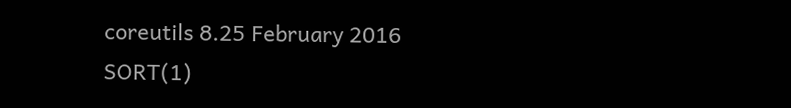coreutils 8.25 February 2016 SORT(1)